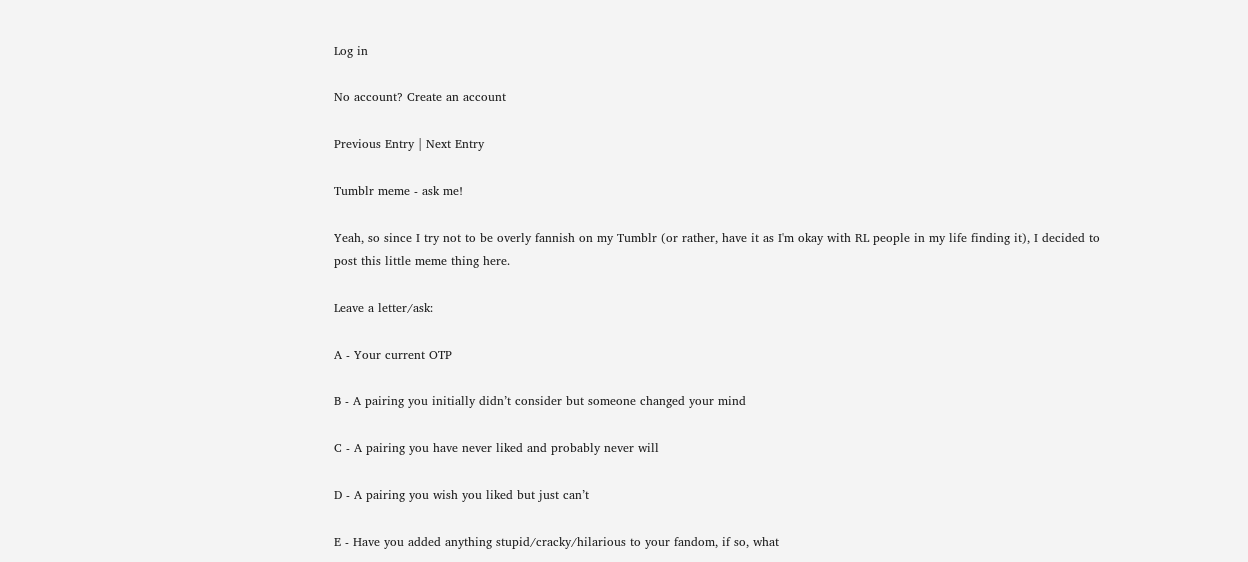Log in

No account? Create an account

Previous Entry | Next Entry

Tumblr meme - ask me!

Yeah, so since I try not to be overly fannish on my Tumblr (or rather, have it as I'm okay with RL people in my life finding it), I decided to post this little meme thing here.

Leave a letter/ask:

A - Your current OTP

B - A pairing you initially didn’t consider but someone changed your mind

C - A pairing you have never liked and probably never will

D - A pairing you wish you liked but just can’t

E - Have you added anything stupid/cracky/hilarious to your fandom, if so, what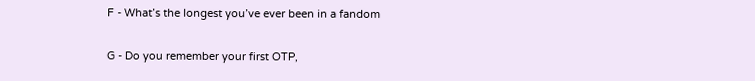F - What’s the longest you’ve ever been in a fandom

G - Do you remember your first OTP,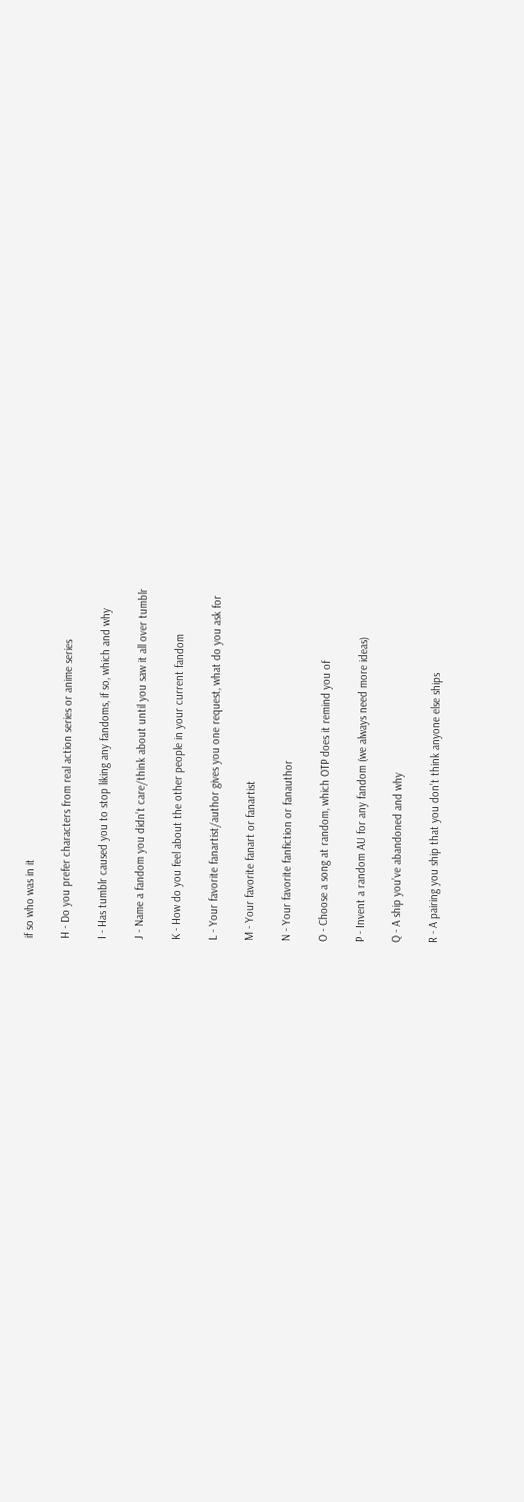if so who was in it

H - Do you prefer characters from real action series or anime series

I - Has tumblr caused you to stop liking any fandoms, if so, which and why

J - Name a fandom you didn’t care/think about until you saw it all over tumblr

K - How do you feel about the other people in your current fandom

L - Your favorite fanartist/author gives you one request, what do you ask for

M - Your favorite fanart or fanartist

N - Your favorite fanfiction or fanauthor

O - Choose a song at random, which OTP does it remind you of

P - Invent a random AU for any fandom (we always need more ideas)

Q - A ship you’ve abandoned and why

R - A pairing you ship that you don’t think anyone else ships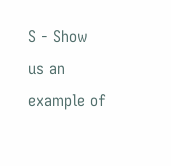S - Show us an example of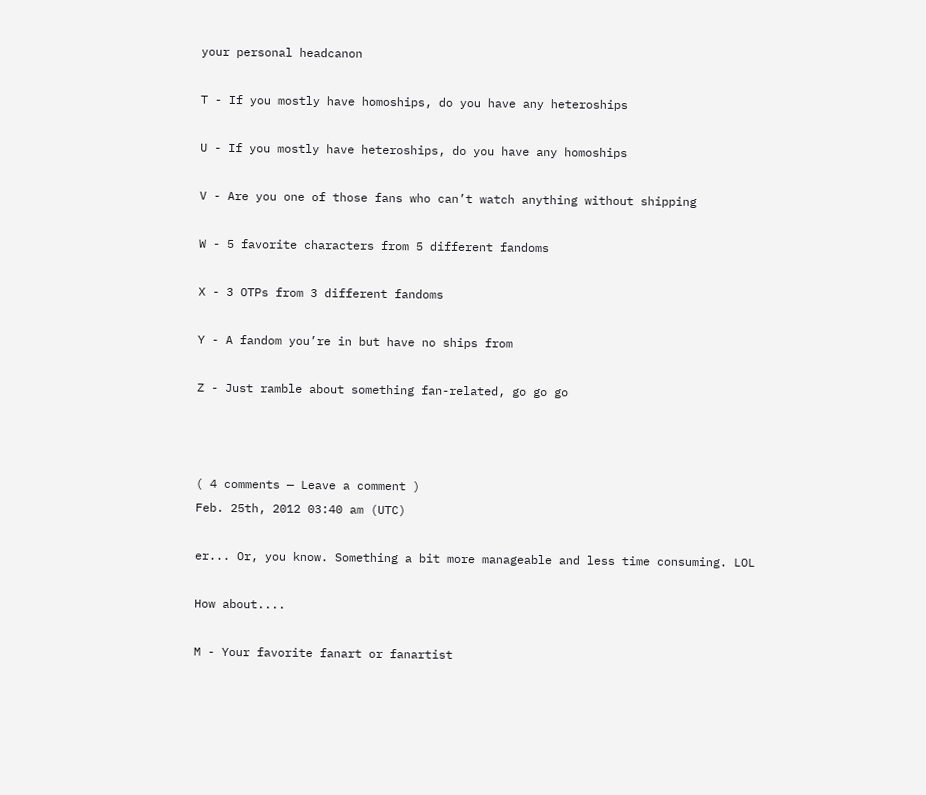your personal headcanon

T - If you mostly have homoships, do you have any heteroships

U - If you mostly have heteroships, do you have any homoships

V - Are you one of those fans who can’t watch anything without shipping

W - 5 favorite characters from 5 different fandoms

X - 3 OTPs from 3 different fandoms

Y - A fandom you’re in but have no ships from

Z - Just ramble about something fan-related, go go go



( 4 comments — Leave a comment )
Feb. 25th, 2012 03:40 am (UTC)

er... Or, you know. Something a bit more manageable and less time consuming. LOL

How about....

M - Your favorite fanart or fanartist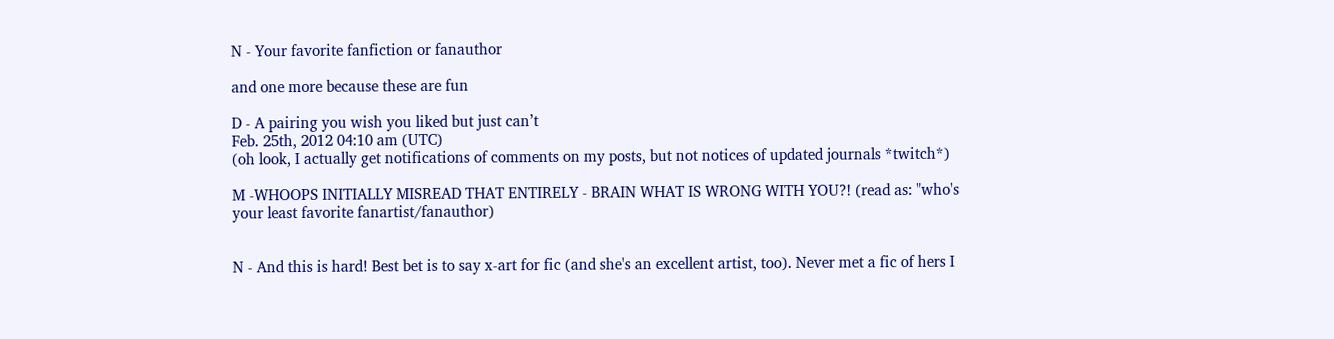N - Your favorite fanfiction or fanauthor

and one more because these are fun

D - A pairing you wish you liked but just can’t
Feb. 25th, 2012 04:10 am (UTC)
(oh look, I actually get notifications of comments on my posts, but not notices of updated journals *twitch*)

M -WHOOPS INITIALLY MISREAD THAT ENTIRELY - BRAIN WHAT IS WRONG WITH YOU?! (read as: "who's your least favorite fanartist/fanauthor)


N - And this is hard! Best bet is to say x-art for fic (and she's an excellent artist, too). Never met a fic of hers I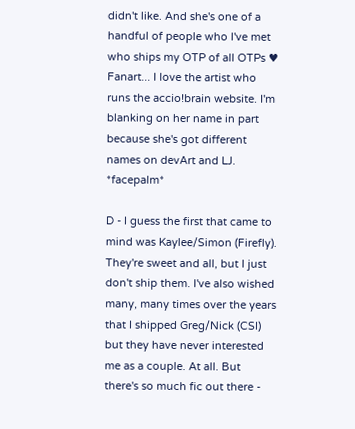didn't like. And she's one of a handful of people who I've met who ships my OTP of all OTPs ♥ Fanart... I love the artist who runs the accio!brain website. I'm blanking on her name in part because she's got different names on devArt and LJ. *facepalm*

D - I guess the first that came to mind was Kaylee/Simon (Firefly). They're sweet and all, but I just don't ship them. I've also wished many, many times over the years that I shipped Greg/Nick (CSI) but they have never interested me as a couple. At all. But there's so much fic out there -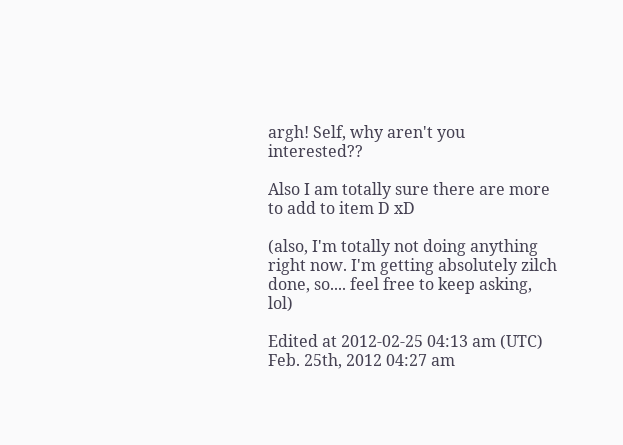argh! Self, why aren't you interested??

Also I am totally sure there are more to add to item D xD

(also, I'm totally not doing anything right now. I'm getting absolutely zilch done, so.... feel free to keep asking, lol)

Edited at 2012-02-25 04:13 am (UTC)
Feb. 25th, 2012 04:27 am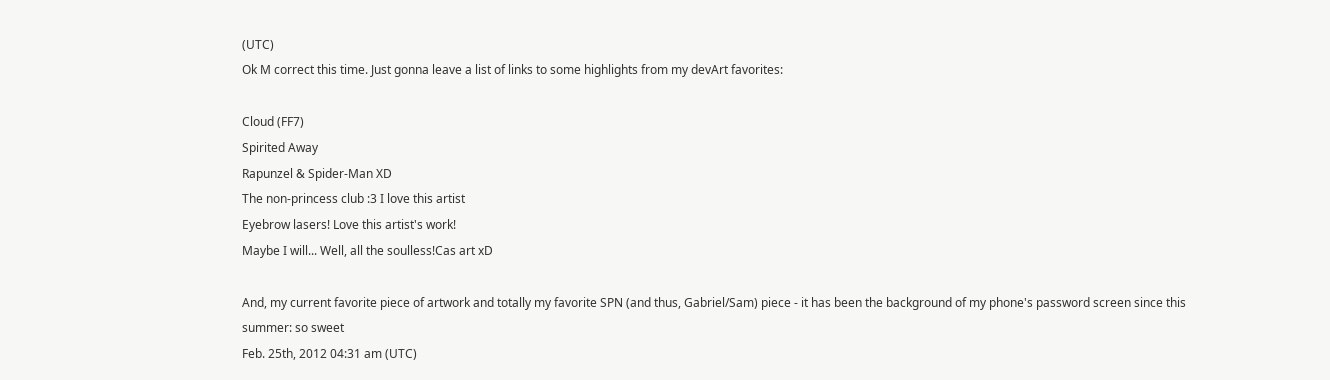(UTC)
Ok M correct this time. Just gonna leave a list of links to some highlights from my devArt favorites:

Cloud (FF7)
Spirited Away
Rapunzel & Spider-Man XD
The non-princess club :3 I love this artist
Eyebrow lasers! Love this artist's work!
Maybe I will... Well, all the soulless!Cas art xD

And, my current favorite piece of artwork and totally my favorite SPN (and thus, Gabriel/Sam) piece - it has been the background of my phone's password screen since this summer: so sweet
Feb. 25th, 2012 04:31 am (UTC)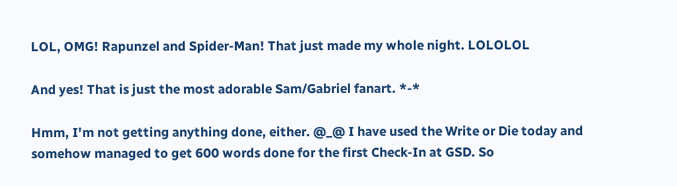LOL, OMG! Rapunzel and Spider-Man! That just made my whole night. LOLOLOL

And yes! That is just the most adorable Sam/Gabriel fanart. *-*

Hmm, I'm not getting anything done, either. @_@ I have used the Write or Die today and somehow managed to get 600 words done for the first Check-In at GSD. So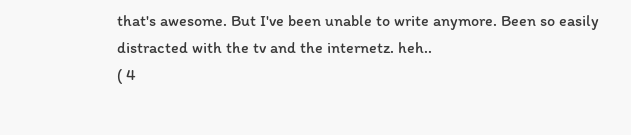that's awesome. But I've been unable to write anymore. Been so easily distracted with the tv and the internetz. heh..
( 4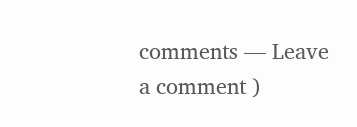comments — Leave a comment )